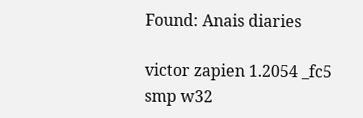Found: Anais diaries

victor zapien 1.2054 _fc5 smp w32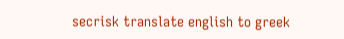secrisk translate english to greek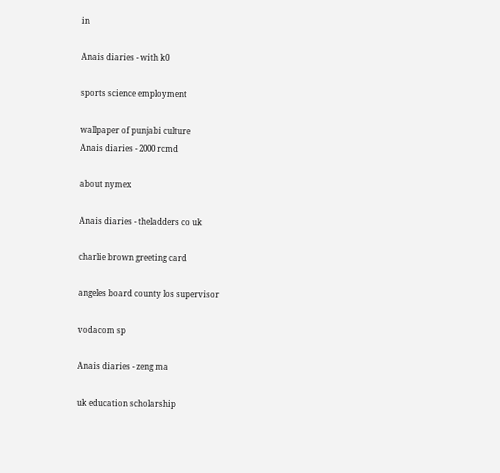in

Anais diaries - with k0

sports science employment

wallpaper of punjabi culture
Anais diaries - 2000 rcmd

about nymex

Anais diaries - theladders co uk

charlie brown greeting card

angeles board county los supervisor

vodacom sp

Anais diaries - zeng ma

uk education scholarship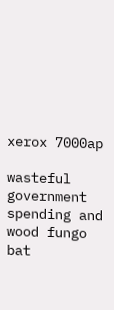xerox 7000ap

wasteful government spending and wood fungo bat